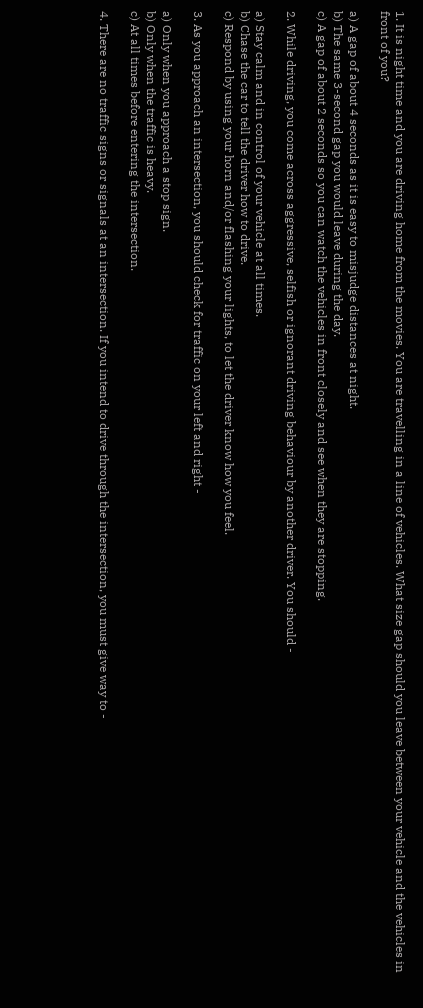1. It is night time and you are driving home from the movies. You are travelling in a line of vehicles. What size gap should you leave between your vehicle and the vehicles in front of you?

a) A gap of about 4 seconds as it is easy to misjudge distances at night.
b) The same 3-second gap you would leave during the day.
c) A gap of about 2 seconds so you can watch the vehicles in front closely and see when they are stopping.

2. While driving, you come across aggressive, selfish or ignorant driving behaviour by another driver. You should -

a) Stay calm and in control of your vehicle at all times.
b) Chase the car to tell the driver how to drive.
c) Respond by using your horn and/or flashing your lights, to let the driver know how you feel.

3. As you approach an intersection, you should check for traffic on your left and right -

a) Only when you approach a stop sign.
b) Only when the traffic is heavy.
c) At all times before entering the intersection.

4. There are no traffic signs or signals at an intersection. If you intend to drive through the intersection, you must give way to -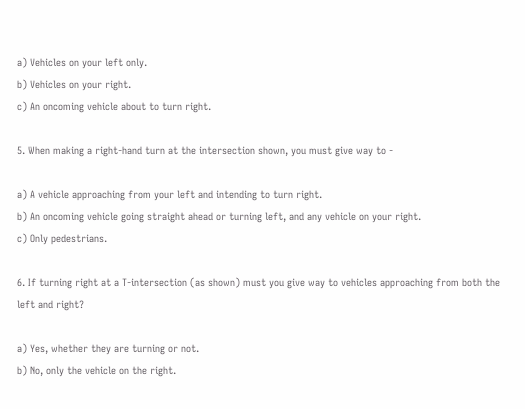a) Vehicles on your left only.
b) Vehicles on your right.
c) An oncoming vehicle about to turn right.

5. When making a right-hand turn at the intersection shown, you must give way to -

a) A vehicle approaching from your left and intending to turn right.
b) An oncoming vehicle going straight ahead or turning left, and any vehicle on your right.
c) Only pedestrians.

6. If turning right at a T-intersection (as shown) must you give way to vehicles approaching from both the left and right?

a) Yes, whether they are turning or not.
b) No, only the vehicle on the right.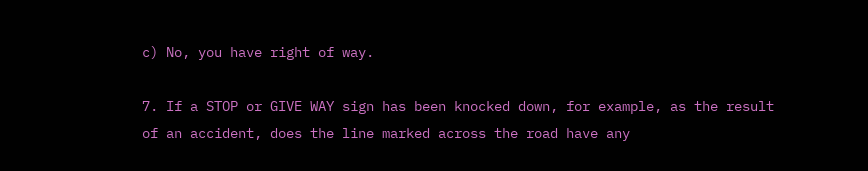c) No, you have right of way.

7. If a STOP or GIVE WAY sign has been knocked down, for example, as the result of an accident, does the line marked across the road have any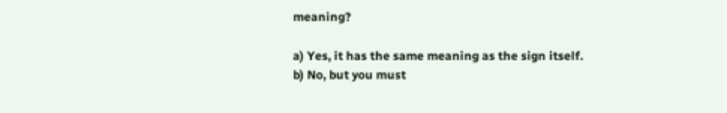meaning?

a) Yes, it has the same meaning as the sign itself.
b) No, but you must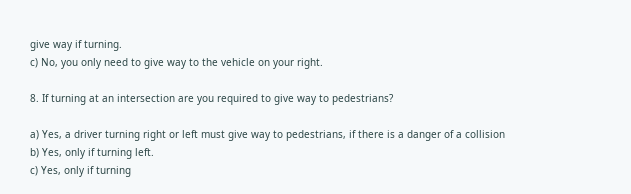give way if turning.
c) No, you only need to give way to the vehicle on your right.

8. If turning at an intersection are you required to give way to pedestrians?

a) Yes, a driver turning right or left must give way to pedestrians, if there is a danger of a collision
b) Yes, only if turning left.
c) Yes, only if turning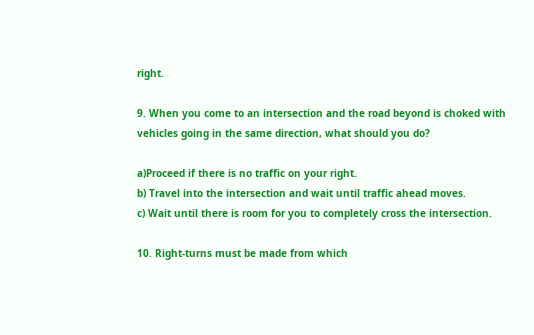right.

9. When you come to an intersection and the road beyond is choked with vehicles going in the same direction, what should you do?

a)Proceed if there is no traffic on your right.
b) Travel into the intersection and wait until traffic ahead moves.
c) Wait until there is room for you to completely cross the intersection.

10. Right-turns must be made from which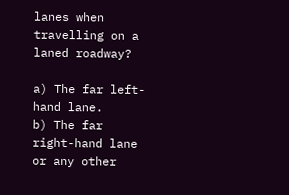lanes when travelling on a laned roadway?

a) The far left-hand lane.
b) The far right-hand lane or any other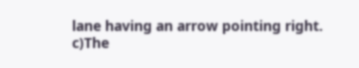lane having an arrow pointing right.
c)The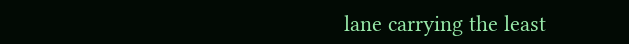lane carrying the least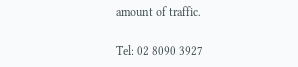amount of traffic.


Tel: 02 8090 3927